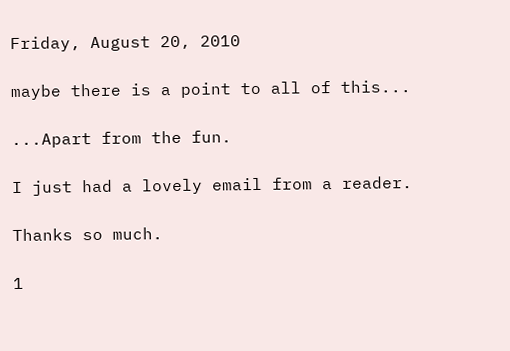Friday, August 20, 2010

maybe there is a point to all of this...

...Apart from the fun.

I just had a lovely email from a reader.

Thanks so much.

1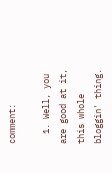comment:

  1. Well, you are good at it, this whole bloggin' thing.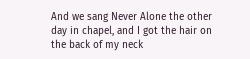And we sang Never Alone the other day in chapel, and I got the hair on the back of my neck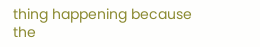thing happening because the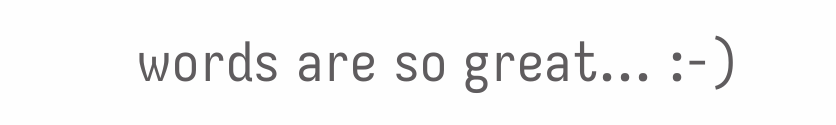words are so great... :-)